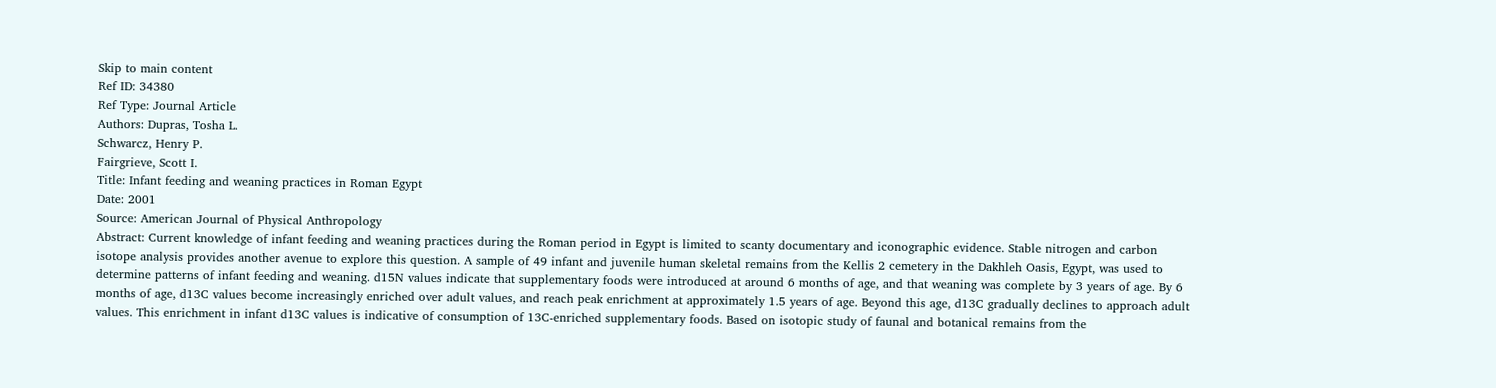Skip to main content
Ref ID: 34380
Ref Type: Journal Article
Authors: Dupras, Tosha L.
Schwarcz, Henry P.
Fairgrieve, Scott I.
Title: Infant feeding and weaning practices in Roman Egypt
Date: 2001
Source: American Journal of Physical Anthropology
Abstract: Current knowledge of infant feeding and weaning practices during the Roman period in Egypt is limited to scanty documentary and iconographic evidence. Stable nitrogen and carbon isotope analysis provides another avenue to explore this question. A sample of 49 infant and juvenile human skeletal remains from the Kellis 2 cemetery in the Dakhleh Oasis, Egypt, was used to determine patterns of infant feeding and weaning. d15N values indicate that supplementary foods were introduced at around 6 months of age, and that weaning was complete by 3 years of age. By 6 months of age, d13C values become increasingly enriched over adult values, and reach peak enrichment at approximately 1.5 years of age. Beyond this age, d13C gradually declines to approach adult values. This enrichment in infant d13C values is indicative of consumption of 13C-enriched supplementary foods. Based on isotopic study of faunal and botanical remains from the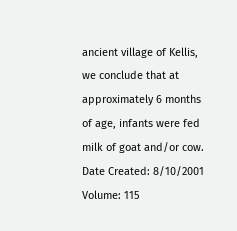ancient village of Kellis, we conclude that at approximately 6 months of age, infants were fed milk of goat and/or cow.
Date Created: 8/10/2001
Volume: 115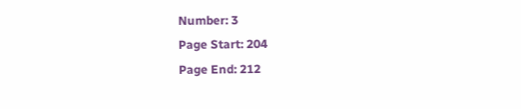Number: 3
Page Start: 204
Page End: 212